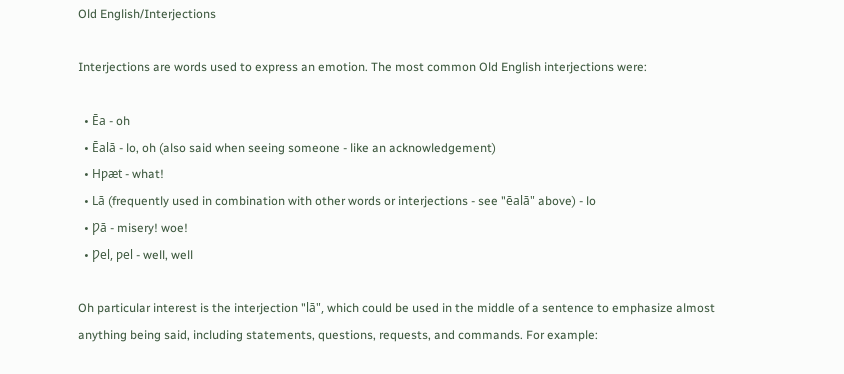Old English/Interjections

Interjections are words used to express an emotion. The most common Old English interjections were:

  • Ēa - oh
  • Ēalā - lo, oh (also said when seeing someone - like an acknowledgement)
  • Hƿæt - what!
  • Lā (frequently used in combination with other words or interjections - see "ēalā" above) - lo
  • Ƿā - misery! woe!
  • Ƿel, ƿel - well, well

Oh particular interest is the interjection "lā", which could be used in the middle of a sentence to emphasize almost anything being said, including statements, questions, requests, and commands. For example: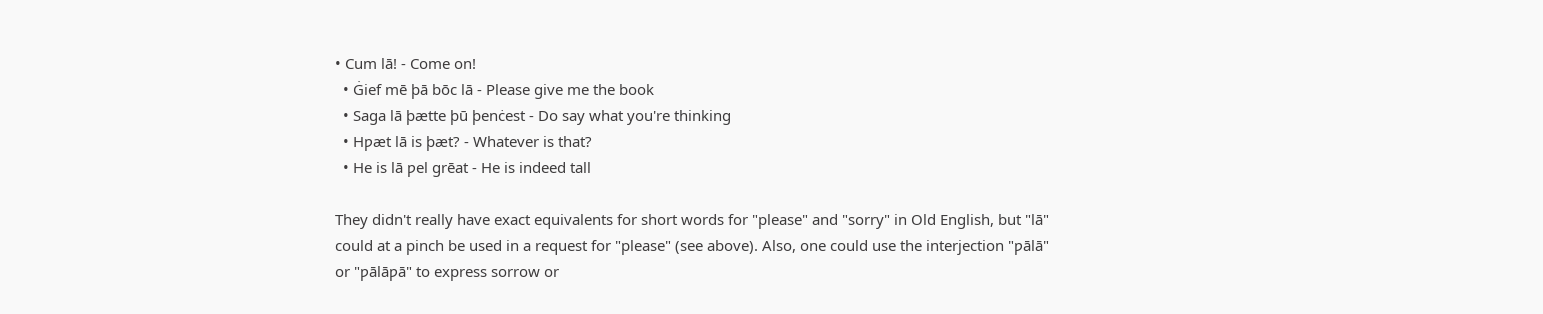• Cum lā! - Come on!
  • Ġief mē þā bōc lā - Please give me the book
  • Saga lā þætte þū þenċest - Do say what you're thinking
  • Hƿæt lā is þæt? - Whatever is that?
  • He is lā ƿel grēat - He is indeed tall

They didn't really have exact equivalents for short words for "please" and "sorry" in Old English, but "lā" could at a pinch be used in a request for "please" (see above). Also, one could use the interjection "ƿālā" or "ƿālāƿā" to express sorrow or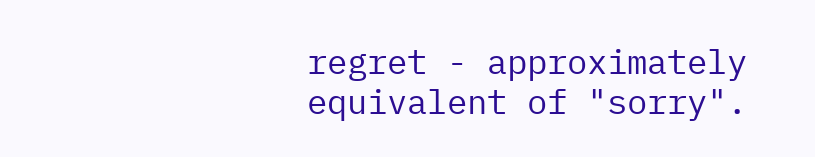regret - approximately equivalent of "sorry".